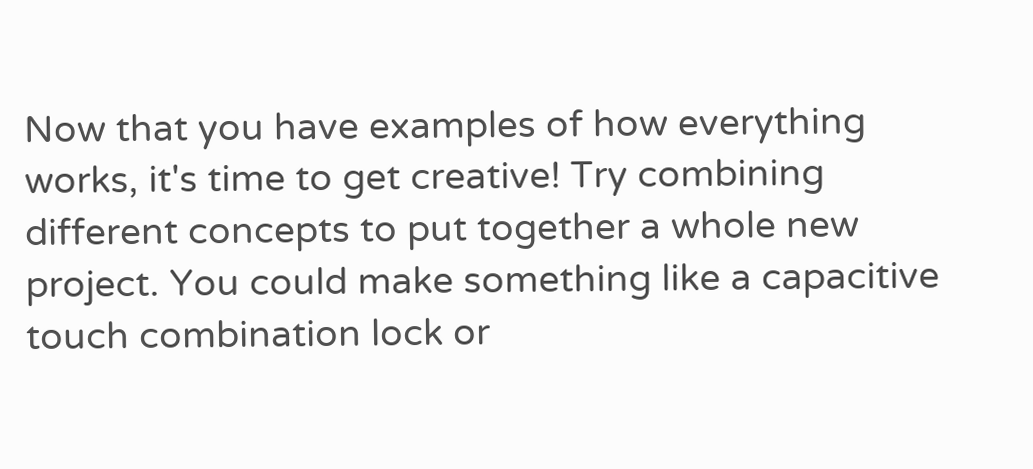Now that you have examples of how everything works, it's time to get creative! Try combining different concepts to put together a whole new project. You could make something like a capacitive touch combination lock or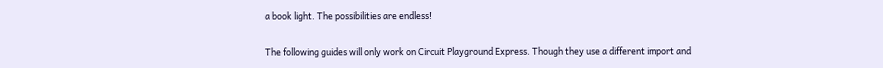a book light. The possibilities are endless!

The following guides will only work on Circuit Playground Express. Though they use a different import and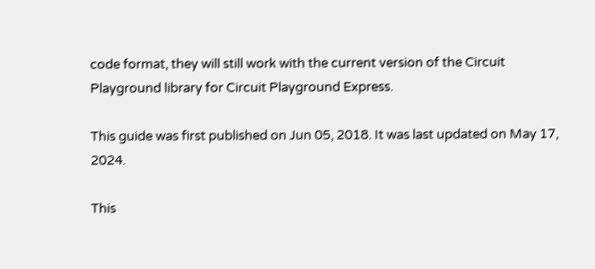code format, they will still work with the current version of the Circuit Playground library for Circuit Playground Express.

This guide was first published on Jun 05, 2018. It was last updated on May 17, 2024.

This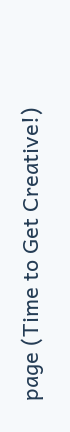page (Time to Get Creative!)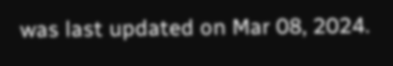was last updated on Mar 08, 2024.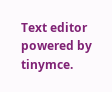Text editor powered by tinymce.